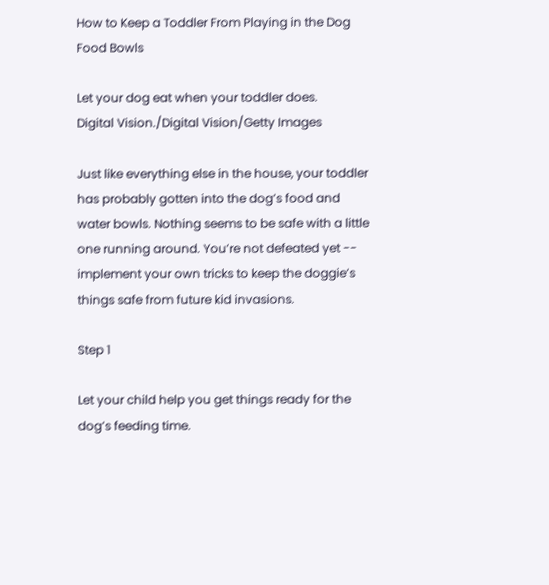How to Keep a Toddler From Playing in the Dog Food Bowls

Let your dog eat when your toddler does.
Digital Vision./Digital Vision/Getty Images

Just like everything else in the house, your toddler has probably gotten into the dog’s food and water bowls. Nothing seems to be safe with a little one running around. You’re not defeated yet -- implement your own tricks to keep the doggie’s things safe from future kid invasions.

Step 1

Let your child help you get things ready for the dog’s feeding time.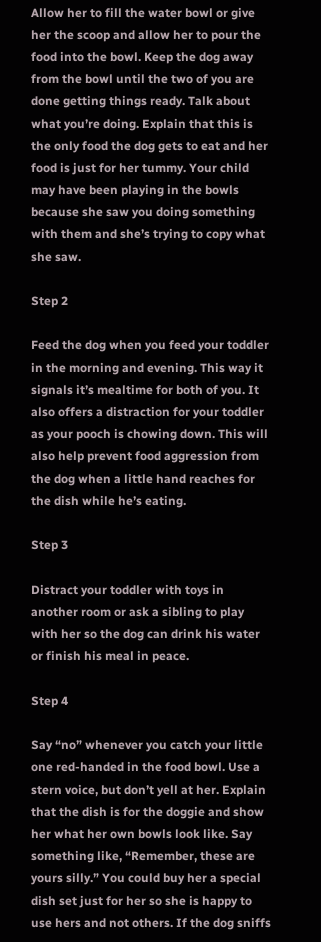Allow her to fill the water bowl or give her the scoop and allow her to pour the food into the bowl. Keep the dog away from the bowl until the two of you are done getting things ready. Talk about what you’re doing. Explain that this is the only food the dog gets to eat and her food is just for her tummy. Your child may have been playing in the bowls because she saw you doing something with them and she’s trying to copy what she saw.

Step 2

Feed the dog when you feed your toddler in the morning and evening. This way it signals it’s mealtime for both of you. It also offers a distraction for your toddler as your pooch is chowing down. This will also help prevent food aggression from the dog when a little hand reaches for the dish while he’s eating.

Step 3

Distract your toddler with toys in another room or ask a sibling to play with her so the dog can drink his water or finish his meal in peace.

Step 4

Say “no” whenever you catch your little one red-handed in the food bowl. Use a stern voice, but don’t yell at her. Explain that the dish is for the doggie and show her what her own bowls look like. Say something like, “Remember, these are yours silly.” You could buy her a special dish set just for her so she is happy to use hers and not others. If the dog sniffs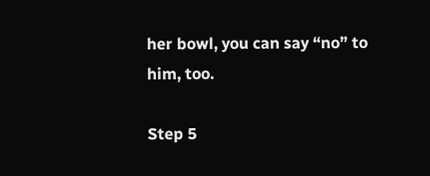her bowl, you can say “no” to him, too.

Step 5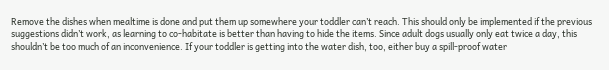Remove the dishes when mealtime is done and put them up somewhere your toddler can’t reach. This should only be implemented if the previous suggestions didn’t work, as learning to co-habitate is better than having to hide the items. Since adult dogs usually only eat twice a day, this shouldn’t be too much of an inconvenience. If your toddler is getting into the water dish, too, either buy a spill-proof water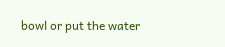bowl or put the water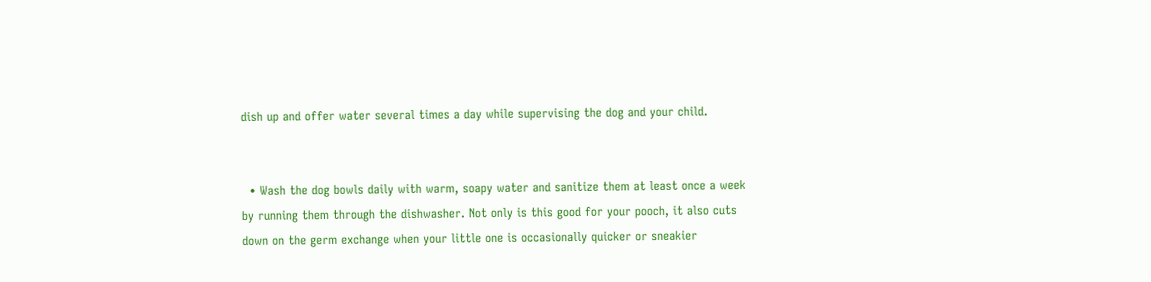dish up and offer water several times a day while supervising the dog and your child.


  • Wash the dog bowls daily with warm, soapy water and sanitize them at least once a week by running them through the dishwasher. Not only is this good for your pooch, it also cuts down on the germ exchange when your little one is occasionally quicker or sneakier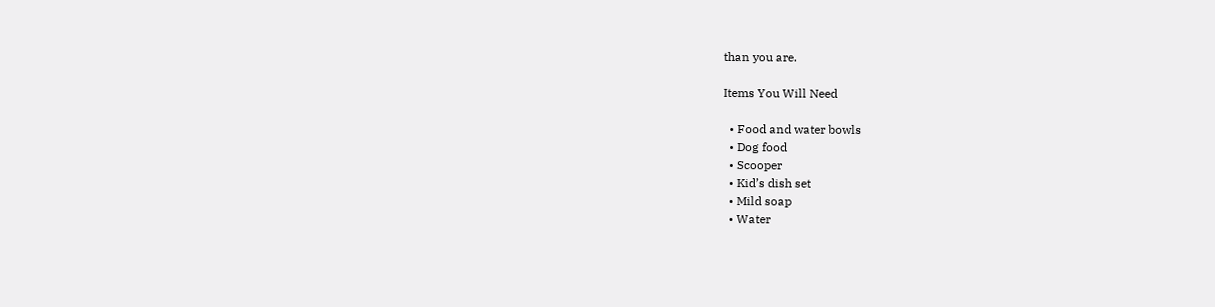than you are.

Items You Will Need

  • Food and water bowls
  • Dog food
  • Scooper
  • Kid’s dish set
  • Mild soap
  • Water